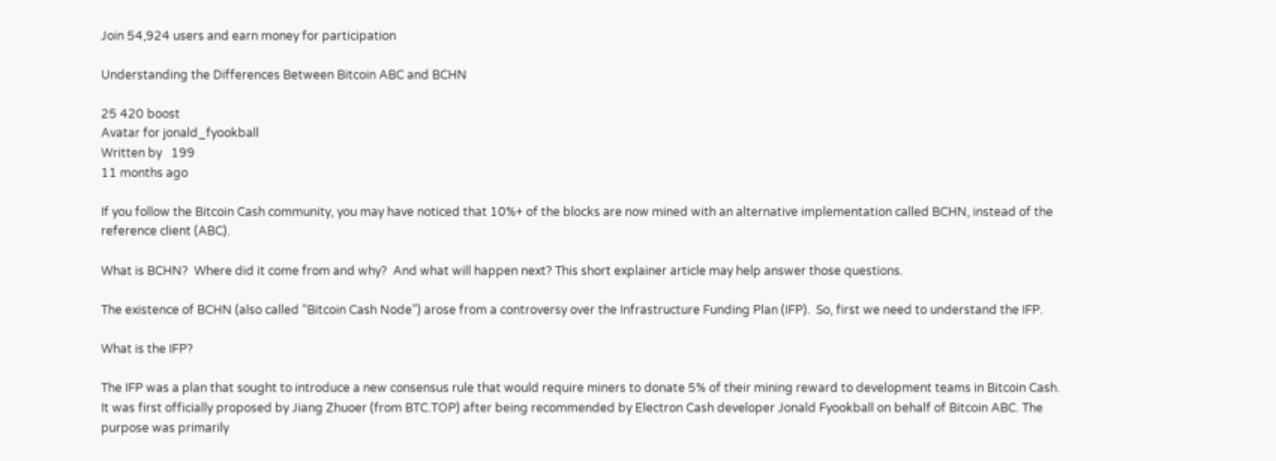Join 54,924 users and earn money for participation

Understanding the Differences Between Bitcoin ABC and BCHN

25 420 boost
Avatar for jonald_fyookball
Written by   199
11 months ago

If you follow the Bitcoin Cash community, you may have noticed that 10%+ of the blocks are now mined with an alternative implementation called BCHN, instead of the reference client (ABC).

What is BCHN?  Where did it come from and why?  And what will happen next? This short explainer article may help answer those questions.

The existence of BCHN (also called “Bitcoin Cash Node”) arose from a controversy over the Infrastructure Funding Plan (IFP).  So, first we need to understand the IFP.

What is the IFP?

The IFP was a plan that sought to introduce a new consensus rule that would require miners to donate 5% of their mining reward to development teams in Bitcoin Cash.  It was first officially proposed by Jiang Zhuoer (from BTC.TOP) after being recommended by Electron Cash developer Jonald Fyookball on behalf of Bitcoin ABC. The purpose was primarily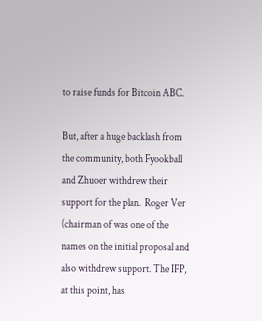to raise funds for Bitcoin ABC.

But, after a huge backlash from the community, both Fyookball and Zhuoer withdrew their support for the plan.  Roger Ver (chairman of was one of the names on the initial proposal and also withdrew support. The IFP, at this point, has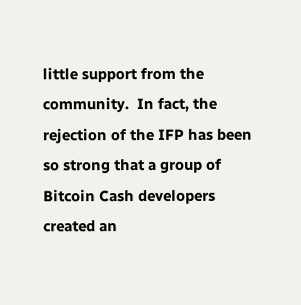little support from the community.  In fact, the rejection of the IFP has been so strong that a group of Bitcoin Cash developers created an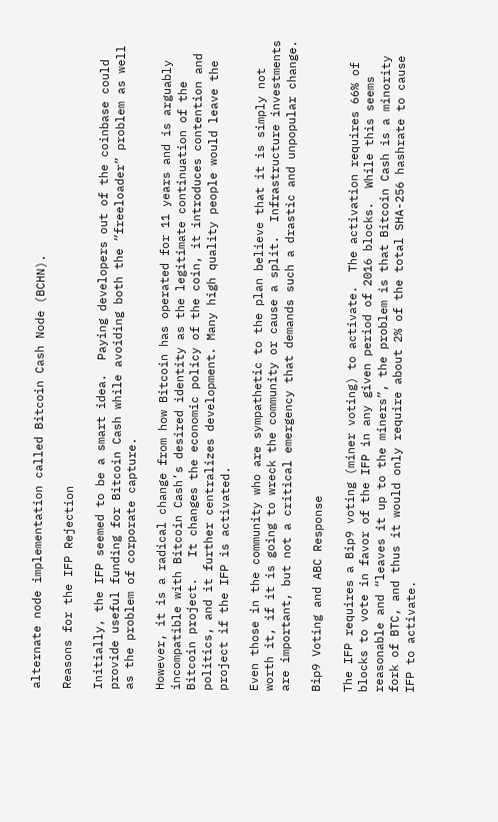alternate node implementation called Bitcoin Cash Node (BCHN).

Reasons for the IFP Rejection

Initially, the IFP seemed to be a smart idea.  Paying developers out of the coinbase could provide useful funding for Bitcoin Cash while avoiding both the “freeloader” problem as well as the problem of corporate capture.

However, it is a radical change from how Bitcoin has operated for 11 years and is arguably incompatible with Bitcoin Cash’s desired identity as the legitimate continuation of the Bitcoin project.   It changes the economic policy of the coin, it introduces contention and politics, and it further centralizes development. Many high quality people would leave the project if the IFP is activated.

Even those in the community who are sympathetic to the plan believe that it is simply not worth it, if it is going to wreck the community or cause a split.  Infrastructure investments are important, but not a critical emergency that demands such a drastic and unpopular change.

Bip9 Voting and ABC Response

The IFP requires a Bip9 voting (miner voting) to activate.  The activation requires 66% of blocks to vote in favor of the IFP in any given period of 2016 blocks.  While this seems reasonable and “leaves it up to the miners”, the problem is that Bitcoin Cash is a minority fork of BTC, and thus it would only require about 2% of the total SHA-256 hashrate to cause IFP to activate.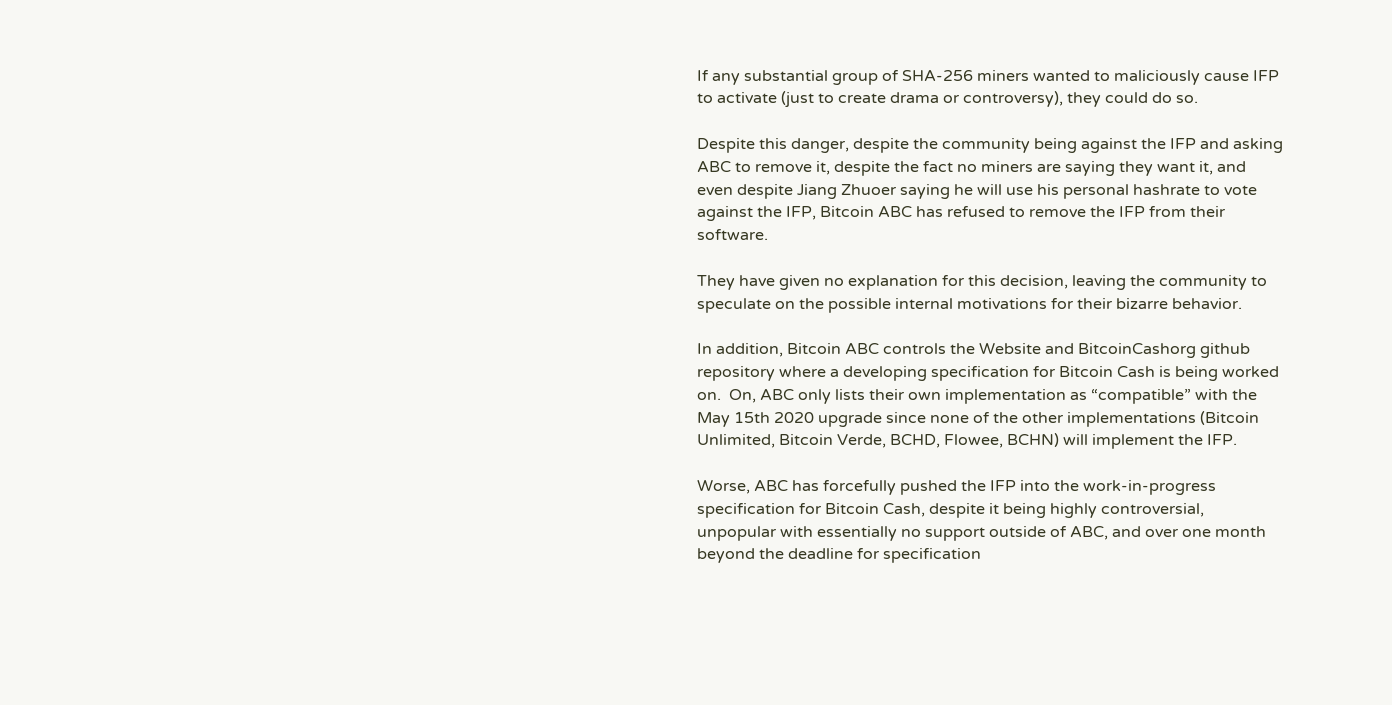If any substantial group of SHA-256 miners wanted to maliciously cause IFP to activate (just to create drama or controversy), they could do so.

Despite this danger, despite the community being against the IFP and asking ABC to remove it, despite the fact no miners are saying they want it, and even despite Jiang Zhuoer saying he will use his personal hashrate to vote against the IFP, Bitcoin ABC has refused to remove the IFP from their software.

They have given no explanation for this decision, leaving the community to speculate on the possible internal motivations for their bizarre behavior.

In addition, Bitcoin ABC controls the Website and BitcoinCashorg github repository where a developing specification for Bitcoin Cash is being worked on.  On, ABC only lists their own implementation as “compatible” with the May 15th 2020 upgrade since none of the other implementations (Bitcoin Unlimited, Bitcoin Verde, BCHD, Flowee, BCHN) will implement the IFP.

Worse, ABC has forcefully pushed the IFP into the work-in-progress specification for Bitcoin Cash, despite it being highly controversial, unpopular with essentially no support outside of ABC, and over one month beyond the deadline for specification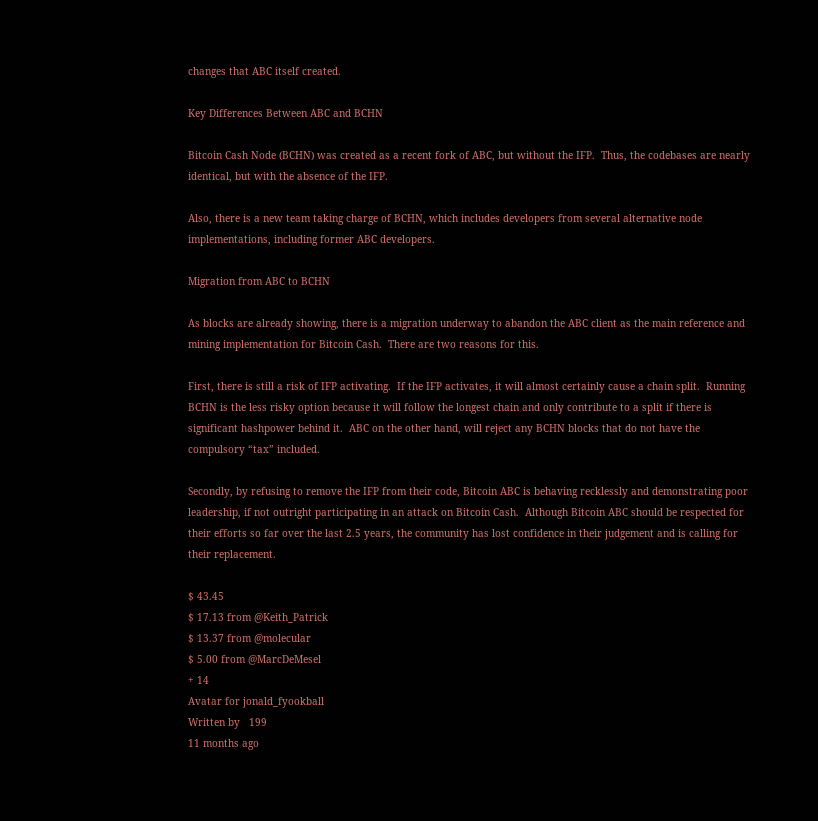changes that ABC itself created.

Key Differences Between ABC and BCHN

Bitcoin Cash Node (BCHN) was created as a recent fork of ABC, but without the IFP.  Thus, the codebases are nearly identical, but with the absence of the IFP.

Also, there is a new team taking charge of BCHN, which includes developers from several alternative node implementations, including former ABC developers.

Migration from ABC to BCHN

As blocks are already showing, there is a migration underway to abandon the ABC client as the main reference and mining implementation for Bitcoin Cash.  There are two reasons for this.

First, there is still a risk of IFP activating.  If the IFP activates, it will almost certainly cause a chain split.  Running BCHN is the less risky option because it will follow the longest chain and only contribute to a split if there is significant hashpower behind it.  ABC on the other hand, will reject any BCHN blocks that do not have the compulsory “tax” included.

Secondly, by refusing to remove the IFP from their code, Bitcoin ABC is behaving recklessly and demonstrating poor leadership, if not outright participating in an attack on Bitcoin Cash.  Although Bitcoin ABC should be respected for their efforts so far over the last 2.5 years, the community has lost confidence in their judgement and is calling for their replacement.

$ 43.45
$ 17.13 from @Keith_Patrick
$ 13.37 from @molecular
$ 5.00 from @MarcDeMesel
+ 14
Avatar for jonald_fyookball
Written by   199
11 months ago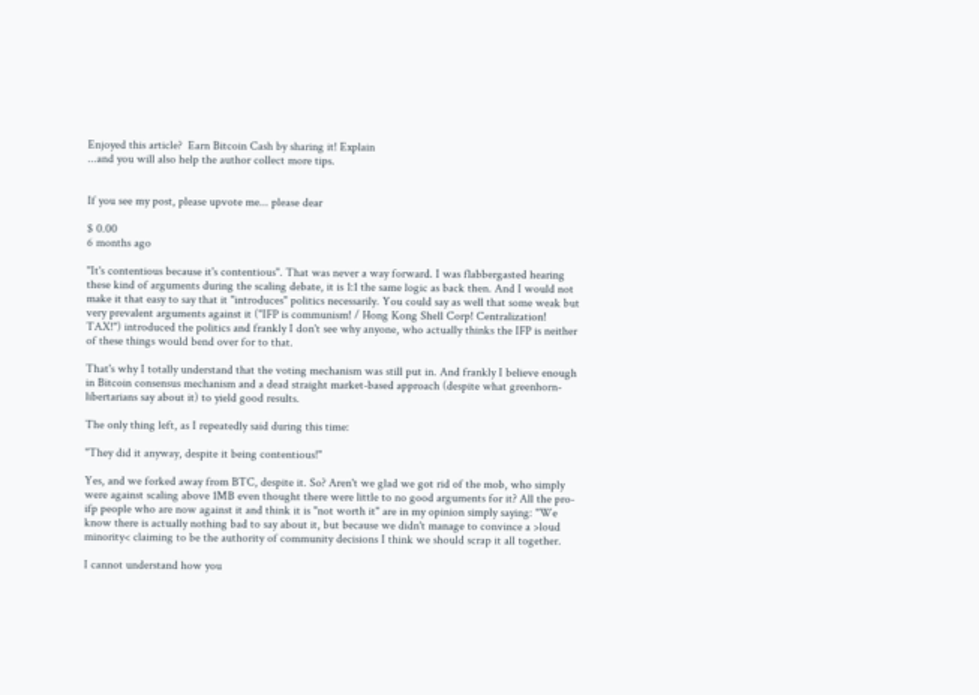Enjoyed this article?  Earn Bitcoin Cash by sharing it! Explain
...and you will also help the author collect more tips.


If you see my post, please upvote me... please dear

$ 0.00
6 months ago

"It's contentious because it's contentious". That was never a way forward. I was flabbergasted hearing these kind of arguments during the scaling debate, it is 1:1 the same logic as back then. And I would not make it that easy to say that it "introduces" politics necessarily. You could say as well that some weak but very prevalent arguments against it ("IFP is communism! / Hong Kong Shell Corp! Centralization! TAX!") introduced the politics and frankly I don't see why anyone, who actually thinks the IFP is neither of these things would bend over for to that.

That's why I totally understand that the voting mechanism was still put in. And frankly I believe enough in Bitcoin consensus mechanism and a dead straight market-based approach (despite what greenhorn-libertarians say about it) to yield good results.

The only thing left, as I repeatedly said during this time:

"They did it anyway, despite it being contentious!"

Yes, and we forked away from BTC, despite it. So? Aren't we glad we got rid of the mob, who simply were against scaling above 1MB even thought there were little to no good arguments for it? All the pro-ifp people who are now against it and think it is "not worth it" are in my opinion simply saying: "We know there is actually nothing bad to say about it, but because we didn't manage to convince a >loud minority< claiming to be the authority of community decisions I think we should scrap it all together.

I cannot understand how you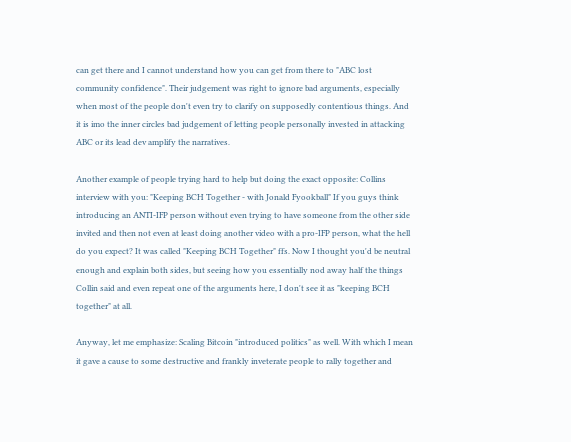can get there and I cannot understand how you can get from there to "ABC lost community confidence". Their judgement was right to ignore bad arguments, especially when most of the people don't even try to clarify on supposedly contentious things. And it is imo the inner circles bad judgement of letting people personally invested in attacking ABC or its lead dev amplify the narratives.

Another example of people trying hard to help but doing the exact opposite: Collins interview with you: "Keeping BCH Together - with Jonald Fyookball" If you guys think introducing an ANTI-IFP person without even trying to have someone from the other side invited and then not even at least doing another video with a pro-IFP person, what the hell do you expect? It was called "Keeping BCH Together" ffs. Now I thought you'd be neutral enough and explain both sides, but seeing how you essentially nod away half the things Collin said and even repeat one of the arguments here, I don't see it as "keeping BCH together" at all.

Anyway, let me emphasize: Scaling Bitcoin "introduced politics" as well. With which I mean it gave a cause to some destructive and frankly inveterate people to rally together and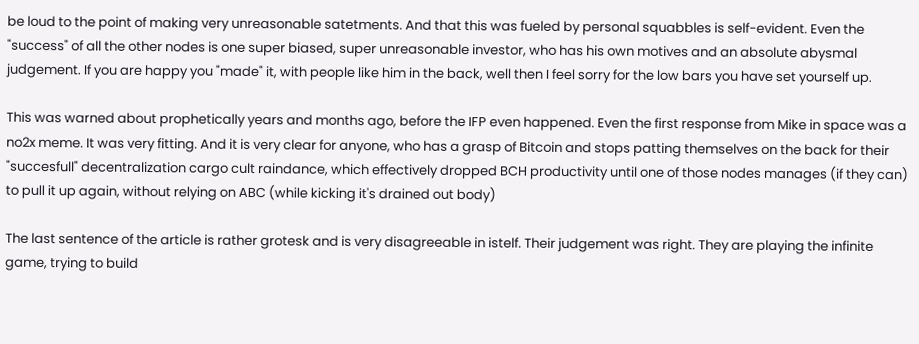be loud to the point of making very unreasonable satetments. And that this was fueled by personal squabbles is self-evident. Even the "success" of all the other nodes is one super biased, super unreasonable investor, who has his own motives and an absolute abysmal judgement. If you are happy you "made" it, with people like him in the back, well then I feel sorry for the low bars you have set yourself up.

This was warned about prophetically years and months ago, before the IFP even happened. Even the first response from Mike in space was a no2x meme. It was very fitting. And it is very clear for anyone, who has a grasp of Bitcoin and stops patting themselves on the back for their "succesfull" decentralization cargo cult raindance, which effectively dropped BCH productivity until one of those nodes manages (if they can) to pull it up again, without relying on ABC (while kicking it's drained out body)

The last sentence of the article is rather grotesk and is very disagreeable in istelf. Their judgement was right. They are playing the infinite game, trying to build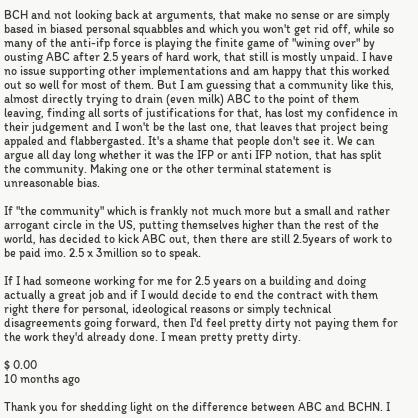BCH and not looking back at arguments, that make no sense or are simply based in biased personal squabbles and which you won't get rid off, while so many of the anti-ifp force is playing the finite game of "wining over" by ousting ABC after 2.5 years of hard work, that still is mostly unpaid. I have no issue supporting other implementations and am happy that this worked out so well for most of them. But I am guessing that a community like this, almost directly trying to drain (even milk) ABC to the point of them leaving, finding all sorts of justifications for that, has lost my confidence in their judgement and I won't be the last one, that leaves that project being appaled and flabbergasted. It's a shame that people don't see it. We can argue all day long whether it was the IFP or anti IFP notion, that has split the community. Making one or the other terminal statement is unreasonable bias.

If "the community" which is frankly not much more but a small and rather arrogant circle in the US, putting themselves higher than the rest of the world, has decided to kick ABC out, then there are still 2.5years of work to be paid imo. 2.5 x 3million so to speak.

If I had someone working for me for 2.5 years on a building and doing actually a great job and if I would decide to end the contract with them right there for personal, ideological reasons or simply technical disagreements going forward, then I'd feel pretty dirty not paying them for the work they'd already done. I mean pretty pretty dirty.

$ 0.00
10 months ago

Thank you for shedding light on the difference between ABC and BCHN. I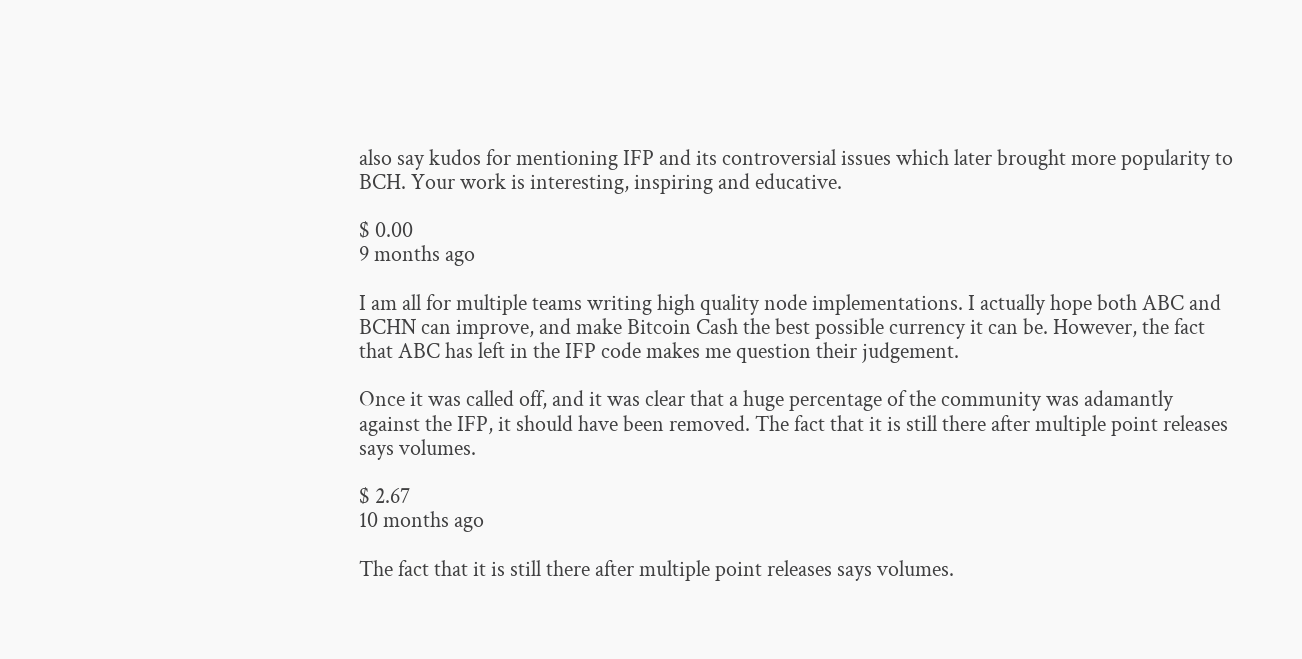also say kudos for mentioning IFP and its controversial issues which later brought more popularity to BCH. Your work is interesting, inspiring and educative.

$ 0.00
9 months ago

I am all for multiple teams writing high quality node implementations. I actually hope both ABC and BCHN can improve, and make Bitcoin Cash the best possible currency it can be. However, the fact that ABC has left in the IFP code makes me question their judgement.

Once it was called off, and it was clear that a huge percentage of the community was adamantly against the IFP, it should have been removed. The fact that it is still there after multiple point releases says volumes.

$ 2.67
10 months ago

The fact that it is still there after multiple point releases says volumes.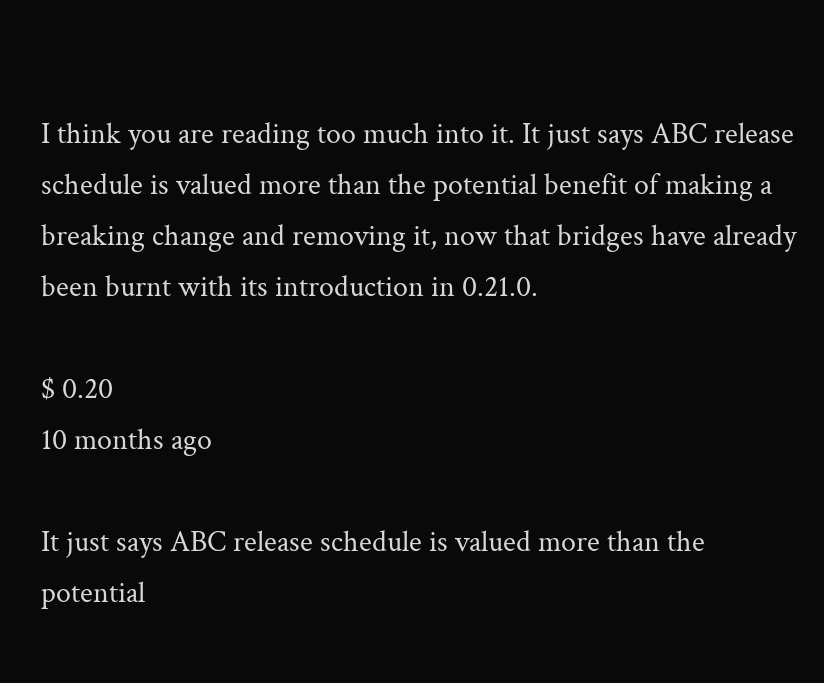I think you are reading too much into it. It just says ABC release schedule is valued more than the potential benefit of making a breaking change and removing it, now that bridges have already been burnt with its introduction in 0.21.0.

$ 0.20
10 months ago

It just says ABC release schedule is valued more than the potential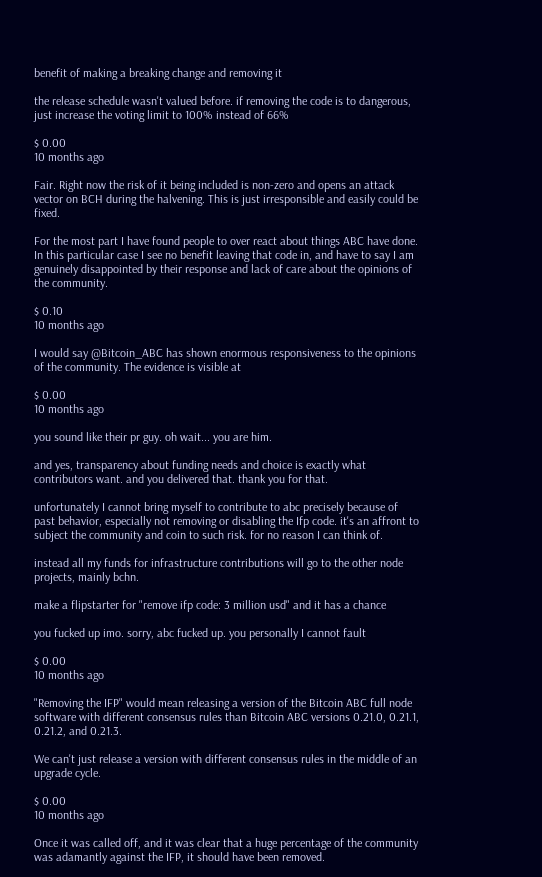benefit of making a breaking change and removing it

the release schedule wasn't valued before. if removing the code is to dangerous, just increase the voting limit to 100% instead of 66%

$ 0.00
10 months ago

Fair. Right now the risk of it being included is non-zero and opens an attack vector on BCH during the halvening. This is just irresponsible and easily could be fixed.

For the most part I have found people to over react about things ABC have done. In this particular case I see no benefit leaving that code in, and have to say I am genuinely disappointed by their response and lack of care about the opinions of the community.

$ 0.10
10 months ago

I would say @Bitcoin_ABC has shown enormous responsiveness to the opinions of the community. The evidence is visible at

$ 0.00
10 months ago

you sound like their pr guy. oh wait... you are him.

and yes, transparency about funding needs and choice is exactly what contributors want. and you delivered that. thank you for that.

unfortunately I cannot bring myself to contribute to abc precisely because of past behavior, especially not removing or disabling the Ifp code. it's an affront to subject the community and coin to such risk. for no reason I can think of.

instead all my funds for infrastructure contributions will go to the other node projects, mainly bchn.

make a flipstarter for "remove ifp code: 3 million usd" and it has a chance

you fucked up imo. sorry, abc fucked up. you personally I cannot fault

$ 0.00
10 months ago

"Removing the IFP" would mean releasing a version of the Bitcoin ABC full node software with different consensus rules than Bitcoin ABC versions 0.21.0, 0.21.1, 0.21.2, and 0.21.3.

We can't just release a version with different consensus rules in the middle of an upgrade cycle.

$ 0.00
10 months ago

Once it was called off, and it was clear that a huge percentage of the community was adamantly against the IFP, it should have been removed.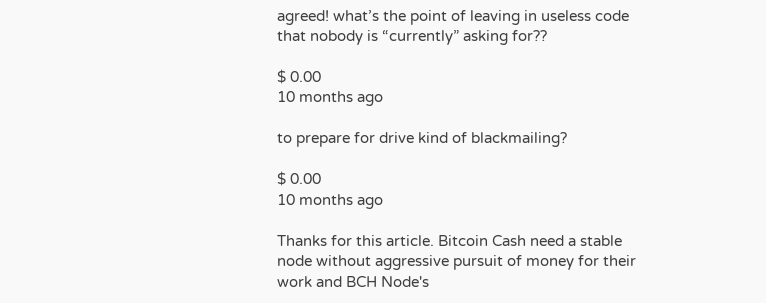agreed! what’s the point of leaving in useless code that nobody is “currently” asking for??

$ 0.00
10 months ago

to prepare for drive kind of blackmailing?

$ 0.00
10 months ago

Thanks for this article. Bitcoin Cash need a stable node without aggressive pursuit of money for their work and BCH Node's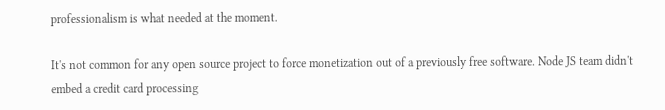professionalism is what needed at the moment.

It's not common for any open source project to force monetization out of a previously free software. Node JS team didn't embed a credit card processing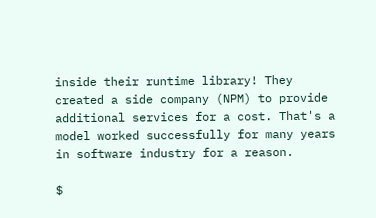inside their runtime library! They created a side company (NPM) to provide additional services for a cost. That's a model worked successfully for many years in software industry for a reason.

$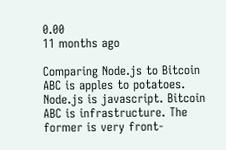0.00
11 months ago

Comparing Node.js to Bitcoin ABC is apples to potatoes. Node.js is javascript. Bitcoin ABC is infrastructure. The former is very front-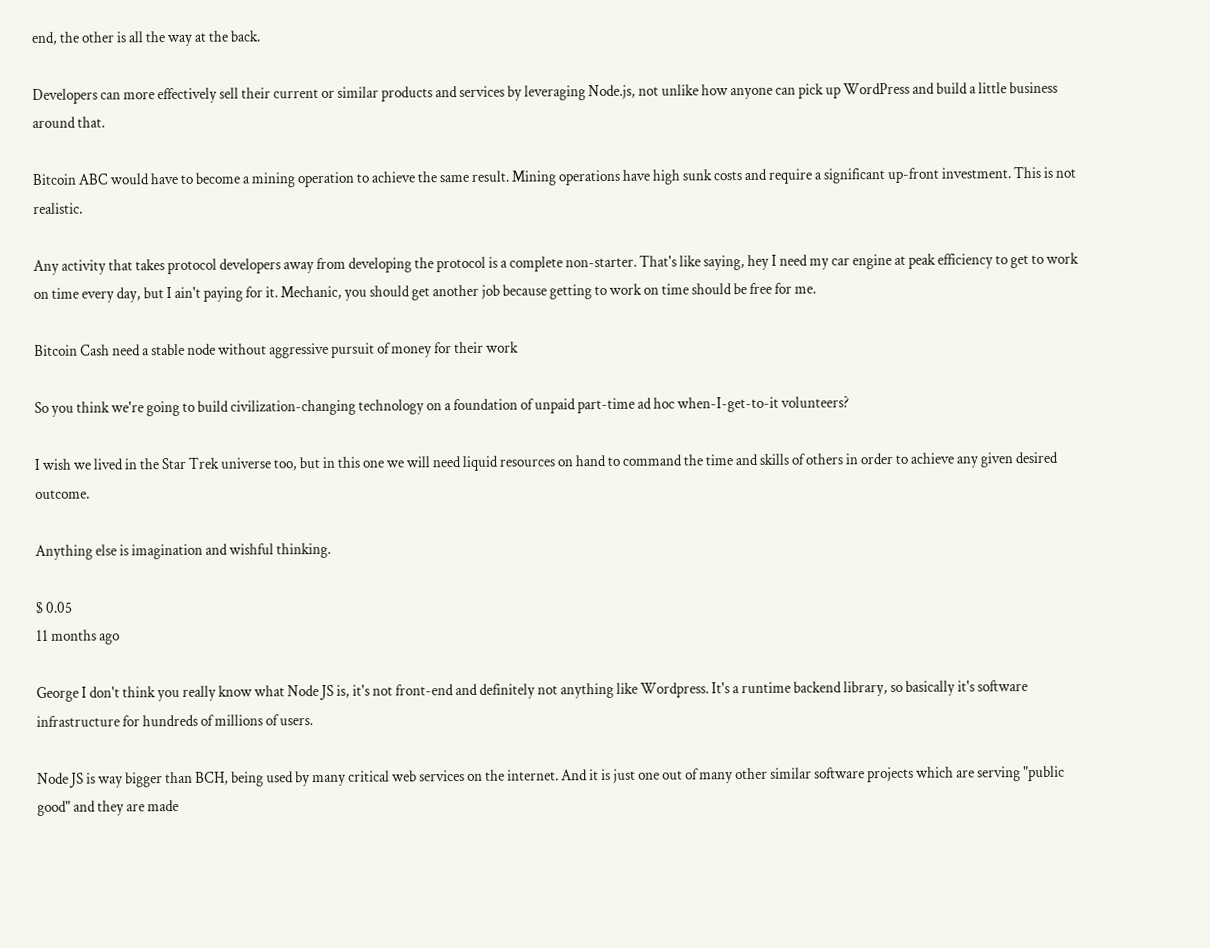end, the other is all the way at the back.

Developers can more effectively sell their current or similar products and services by leveraging Node.js, not unlike how anyone can pick up WordPress and build a little business around that.

Bitcoin ABC would have to become a mining operation to achieve the same result. Mining operations have high sunk costs and require a significant up-front investment. This is not realistic.

Any activity that takes protocol developers away from developing the protocol is a complete non-starter. That's like saying, hey I need my car engine at peak efficiency to get to work on time every day, but I ain't paying for it. Mechanic, you should get another job because getting to work on time should be free for me.

Bitcoin Cash need a stable node without aggressive pursuit of money for their work

So you think we're going to build civilization-changing technology on a foundation of unpaid part-time ad hoc when-I-get-to-it volunteers?

I wish we lived in the Star Trek universe too, but in this one we will need liquid resources on hand to command the time and skills of others in order to achieve any given desired outcome.

Anything else is imagination and wishful thinking.

$ 0.05
11 months ago

George I don't think you really know what Node JS is, it's not front-end and definitely not anything like Wordpress. It's a runtime backend library, so basically it's software infrastructure for hundreds of millions of users.

Node JS is way bigger than BCH, being used by many critical web services on the internet. And it is just one out of many other similar software projects which are serving "public good" and they are made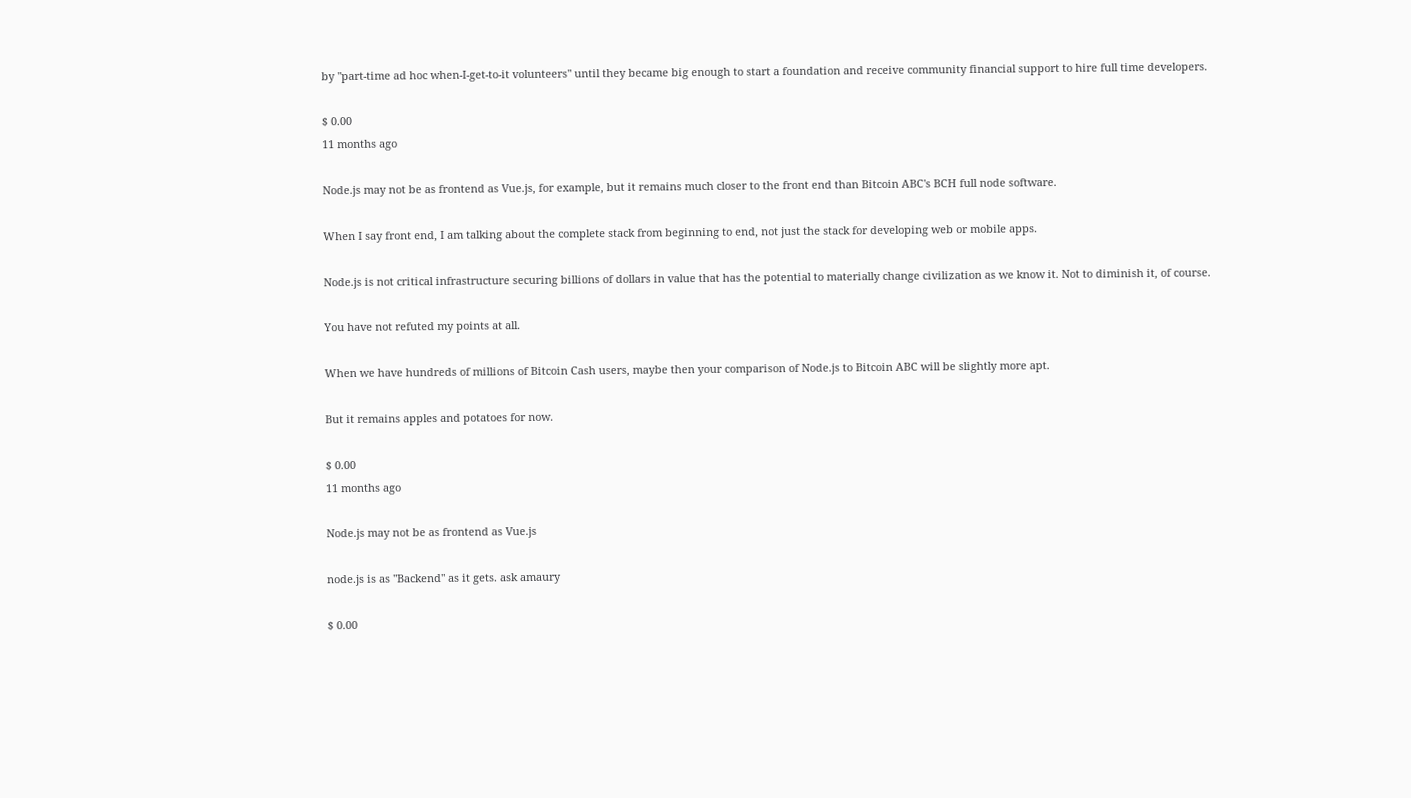by "part-time ad hoc when-I-get-to-it volunteers" until they became big enough to start a foundation and receive community financial support to hire full time developers.

$ 0.00
11 months ago

Node.js may not be as frontend as Vue.js, for example, but it remains much closer to the front end than Bitcoin ABC's BCH full node software.

When I say front end, I am talking about the complete stack from beginning to end, not just the stack for developing web or mobile apps.

Node.js is not critical infrastructure securing billions of dollars in value that has the potential to materially change civilization as we know it. Not to diminish it, of course.

You have not refuted my points at all.

When we have hundreds of millions of Bitcoin Cash users, maybe then your comparison of Node.js to Bitcoin ABC will be slightly more apt.

But it remains apples and potatoes for now.

$ 0.00
11 months ago

Node.js may not be as frontend as Vue.js

node.js is as "Backend" as it gets. ask amaury

$ 0.00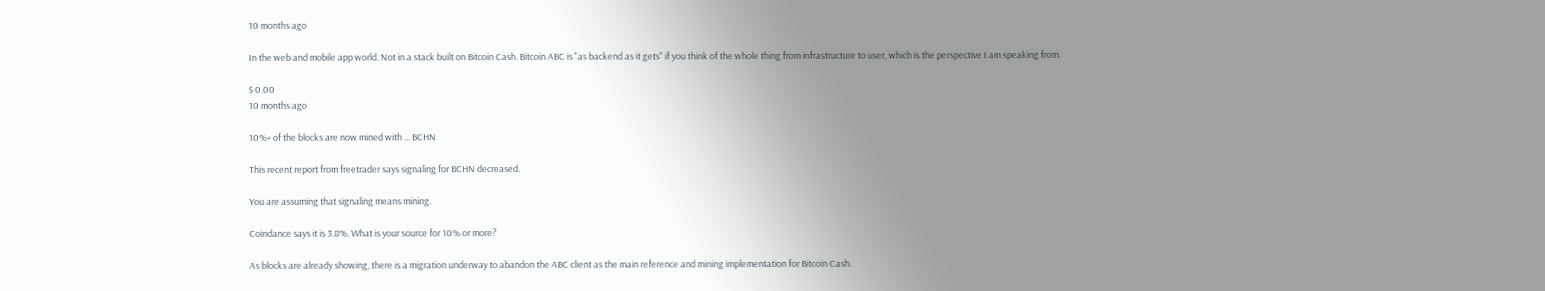10 months ago

In the web and mobile app world. Not in a stack built on Bitcoin Cash. Bitcoin ABC is "as backend as it gets" if you think of the whole thing from infrastructure to user, which is the perspective I am speaking from.

$ 0.00
10 months ago

10%+ of the blocks are now mined with ... BCHN

This recent report from freetrader says signaling for BCHN decreased.

You are assuming that signaling means mining.

Coindance says it is 3.8%. What is your source for 10% or more?

As blocks are already showing, there is a migration underway to abandon the ABC client as the main reference and mining implementation for Bitcoin Cash.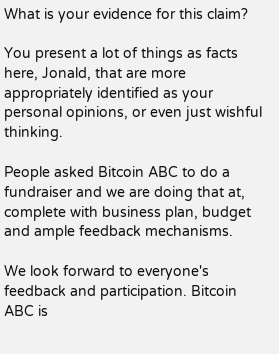What is your evidence for this claim?

You present a lot of things as facts here, Jonald, that are more appropriately identified as your personal opinions, or even just wishful thinking.

People asked Bitcoin ABC to do a fundraiser and we are doing that at, complete with business plan, budget and ample feedback mechanisms.

We look forward to everyone's feedback and participation. Bitcoin ABC is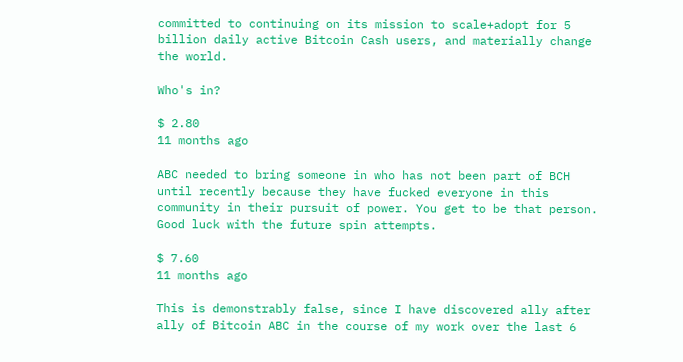committed to continuing on its mission to scale+adopt for 5 billion daily active Bitcoin Cash users, and materially change the world.

Who's in?

$ 2.80
11 months ago

ABC needed to bring someone in who has not been part of BCH until recently because they have fucked everyone in this community in their pursuit of power. You get to be that person. Good luck with the future spin attempts.

$ 7.60
11 months ago

This is demonstrably false, since I have discovered ally after ally of Bitcoin ABC in the course of my work over the last 6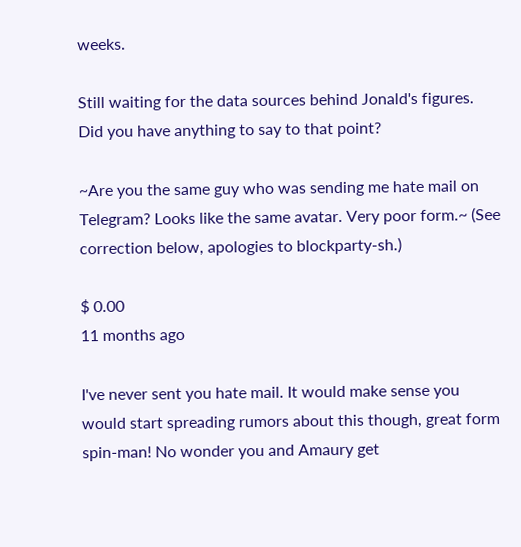weeks.

Still waiting for the data sources behind Jonald's figures. Did you have anything to say to that point?

~Are you the same guy who was sending me hate mail on Telegram? Looks like the same avatar. Very poor form.~ (See correction below, apologies to blockparty-sh.)

$ 0.00
11 months ago

I've never sent you hate mail. It would make sense you would start spreading rumors about this though, great form spin-man! No wonder you and Amaury get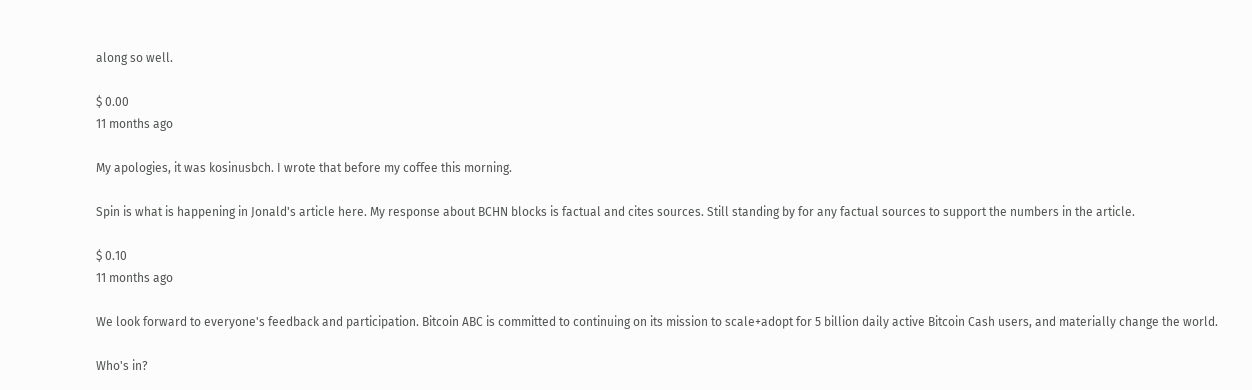along so well.

$ 0.00
11 months ago

My apologies, it was kosinusbch. I wrote that before my coffee this morning.

Spin is what is happening in Jonald's article here. My response about BCHN blocks is factual and cites sources. Still standing by for any factual sources to support the numbers in the article.

$ 0.10
11 months ago

We look forward to everyone's feedback and participation. Bitcoin ABC is committed to continuing on its mission to scale+adopt for 5 billion daily active Bitcoin Cash users, and materially change the world.

Who's in?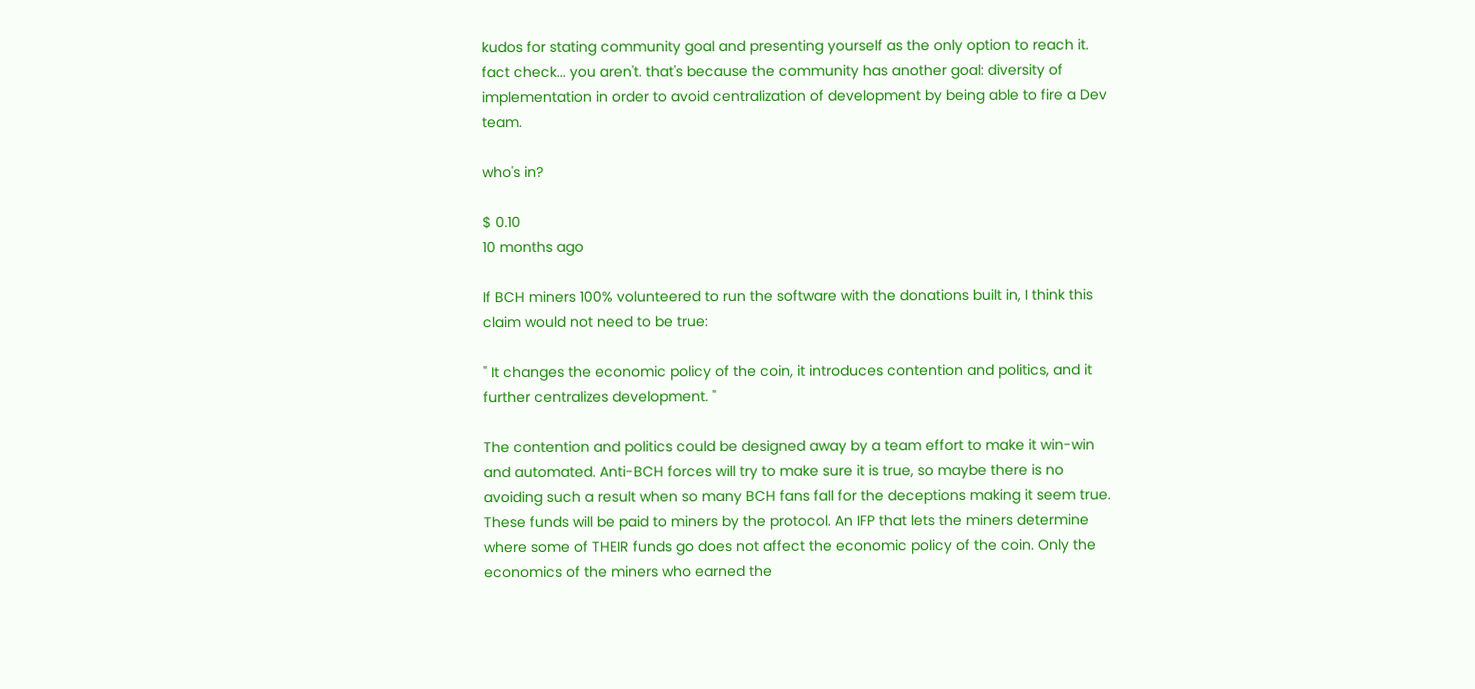kudos for stating community goal and presenting yourself as the only option to reach it. fact check... you aren't. that's because the community has another goal: diversity of implementation in order to avoid centralization of development by being able to fire a Dev team.

who's in?

$ 0.10
10 months ago

If BCH miners 100% volunteered to run the software with the donations built in, I think this claim would not need to be true:

" It changes the economic policy of the coin, it introduces contention and politics, and it further centralizes development. "

The contention and politics could be designed away by a team effort to make it win-win and automated. Anti-BCH forces will try to make sure it is true, so maybe there is no avoiding such a result when so many BCH fans fall for the deceptions making it seem true. These funds will be paid to miners by the protocol. An IFP that lets the miners determine where some of THEIR funds go does not affect the economic policy of the coin. Only the economics of the miners who earned the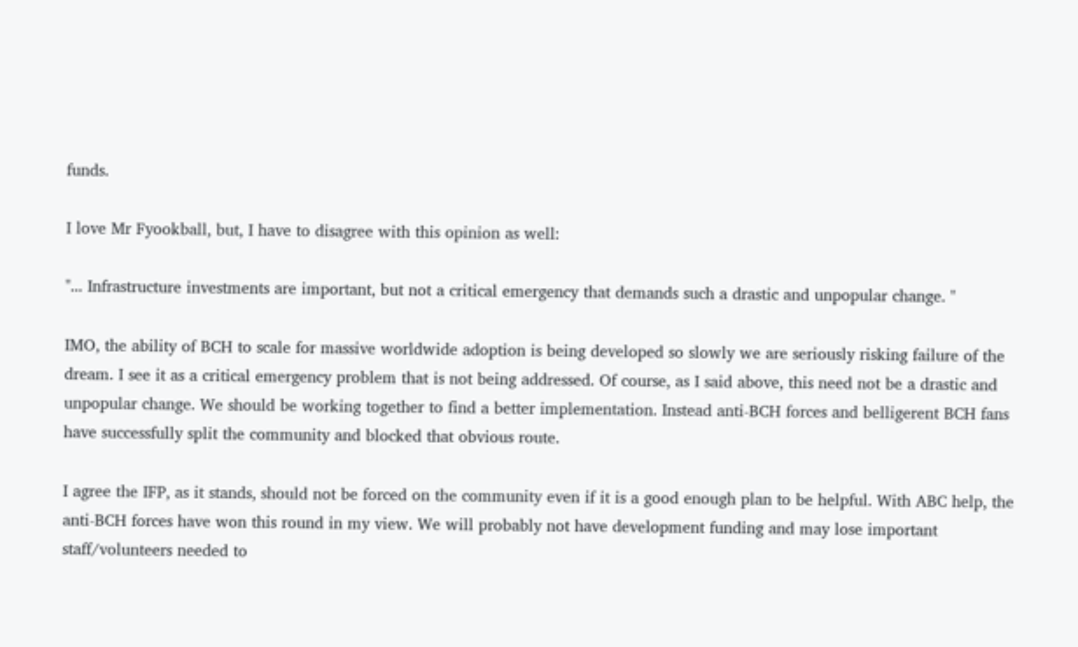funds.

I love Mr Fyookball, but, I have to disagree with this opinion as well:

"... Infrastructure investments are important, but not a critical emergency that demands such a drastic and unpopular change. "

IMO, the ability of BCH to scale for massive worldwide adoption is being developed so slowly we are seriously risking failure of the dream. I see it as a critical emergency problem that is not being addressed. Of course, as I said above, this need not be a drastic and unpopular change. We should be working together to find a better implementation. Instead anti-BCH forces and belligerent BCH fans have successfully split the community and blocked that obvious route.

I agree the IFP, as it stands, should not be forced on the community even if it is a good enough plan to be helpful. With ABC help, the anti-BCH forces have won this round in my view. We will probably not have development funding and may lose important staff/volunteers needed to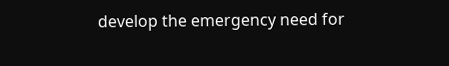develop the emergency need for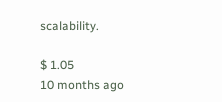scalability.

$ 1.05
10 months ago